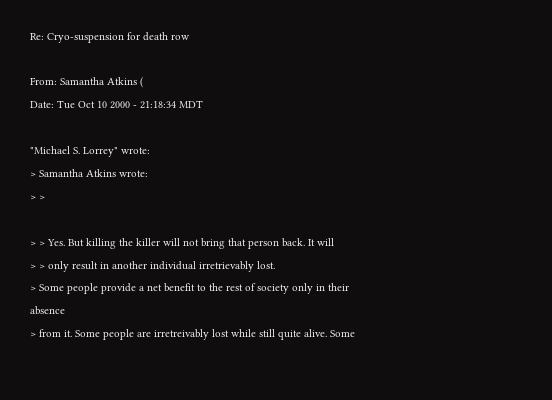Re: Cryo-suspension for death row

From: Samantha Atkins (
Date: Tue Oct 10 2000 - 21:18:34 MDT

"Michael S. Lorrey" wrote:
> Samantha Atkins wrote:
> >

> > Yes. But killing the killer will not bring that person back. It will
> > only result in another individual irretrievably lost.
> Some people provide a net benefit to the rest of society only in their absence
> from it. Some people are irretreivably lost while still quite alive. Some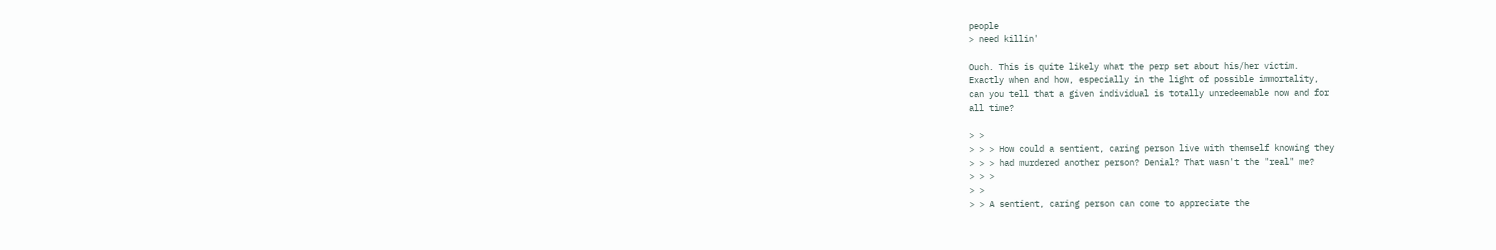people
> need killin'

Ouch. This is quite likely what the perp set about his/her victim.
Exactly when and how, especially in the light of possible immortality,
can you tell that a given individual is totally unredeemable now and for
all time?

> >
> > > How could a sentient, caring person live with themself knowing they
> > > had murdered another person? Denial? That wasn't the "real" me?
> > >
> >
> > A sentient, caring person can come to appreciate the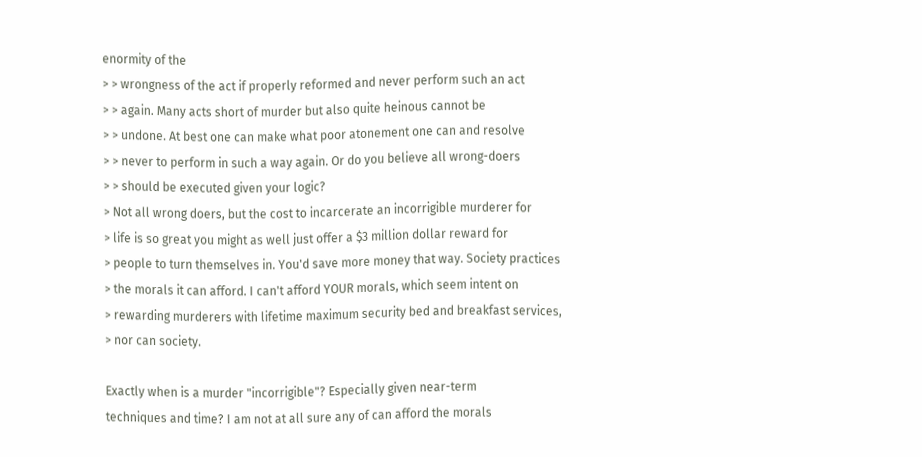enormity of the
> > wrongness of the act if properly reformed and never perform such an act
> > again. Many acts short of murder but also quite heinous cannot be
> > undone. At best one can make what poor atonement one can and resolve
> > never to perform in such a way again. Or do you believe all wrong-doers
> > should be executed given your logic?
> Not all wrong doers, but the cost to incarcerate an incorrigible murderer for
> life is so great you might as well just offer a $3 million dollar reward for
> people to turn themselves in. You'd save more money that way. Society practices
> the morals it can afford. I can't afford YOUR morals, which seem intent on
> rewarding murderers with lifetime maximum security bed and breakfast services,
> nor can society.

Exactly when is a murder "incorrigible"? Especially given near-term
techniques and time? I am not at all sure any of can afford the morals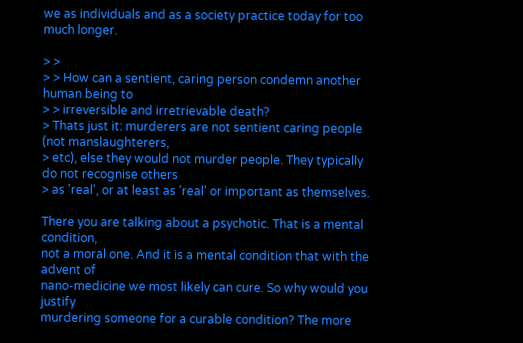we as individuals and as a society practice today for too much longer.

> >
> > How can a sentient, caring person condemn another human being to
> > irreversible and irretrievable death?
> Thats just it: murderers are not sentient caring people (not manslaughterers,
> etc), else they would not murder people. They typically do not recognise others
> as 'real', or at least as 'real' or important as themselves.

There you are talking about a psychotic. That is a mental condition,
not a moral one. And it is a mental condition that with the advent of
nano-medicine we most likely can cure. So why would you justify
murdering someone for a curable condition? The more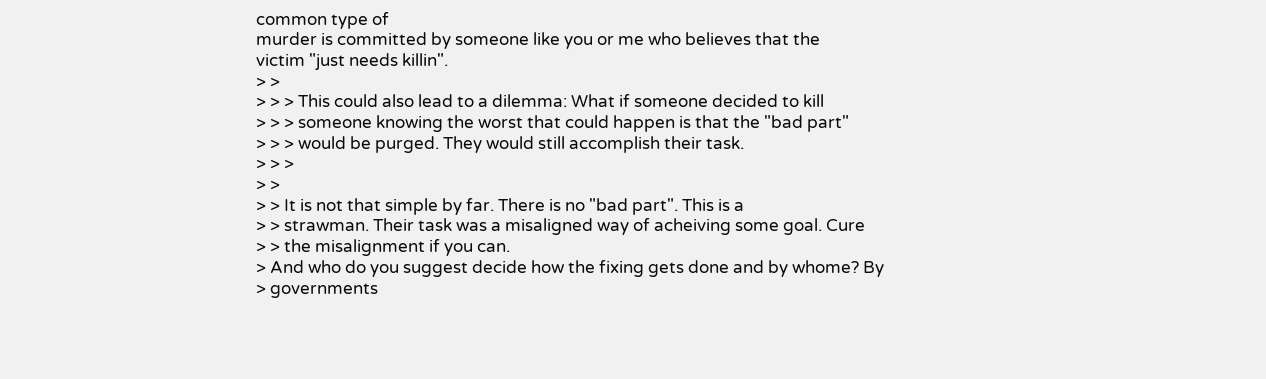common type of
murder is committed by someone like you or me who believes that the
victim "just needs killin".
> >
> > > This could also lead to a dilemma: What if someone decided to kill
> > > someone knowing the worst that could happen is that the "bad part"
> > > would be purged. They would still accomplish their task.
> > >
> >
> > It is not that simple by far. There is no "bad part". This is a
> > strawman. Their task was a misaligned way of acheiving some goal. Cure
> > the misalignment if you can.
> And who do you suggest decide how the fixing gets done and by whome? By
> governments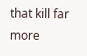that kill far more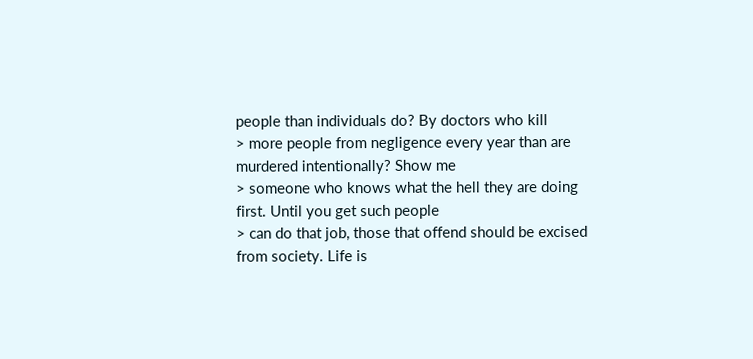people than individuals do? By doctors who kill
> more people from negligence every year than are murdered intentionally? Show me
> someone who knows what the hell they are doing first. Until you get such people
> can do that job, those that offend should be excised from society. Life is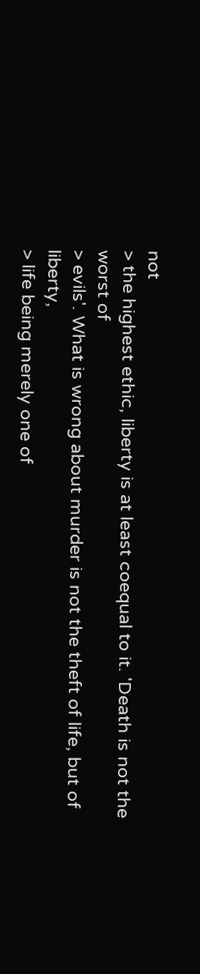not
> the highest ethic, liberty is at least coequal to it. 'Death is not the worst of
> evils'. What is wrong about murder is not the theft of life, but of liberty,
> life being merely one of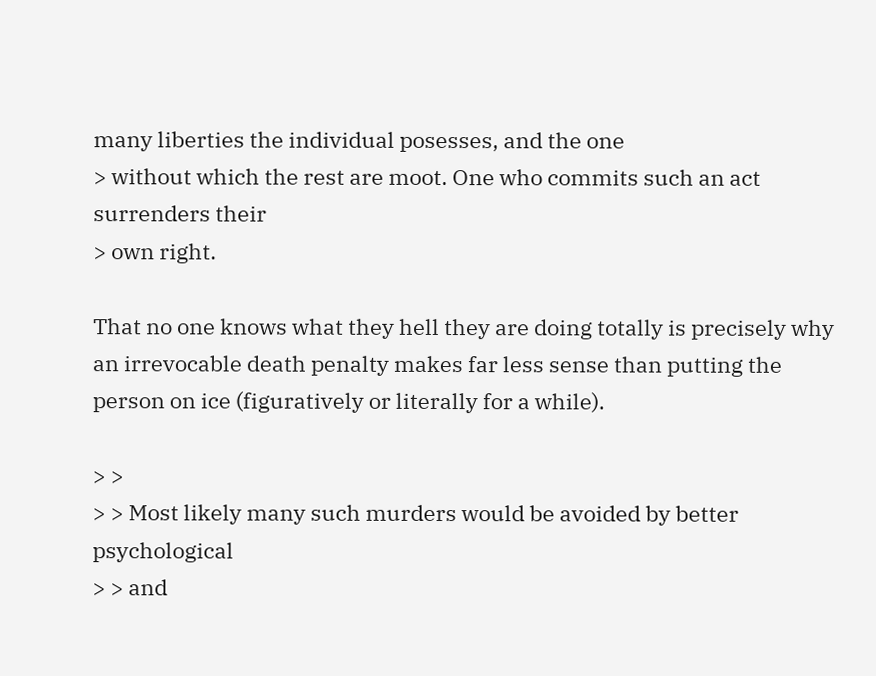many liberties the individual posesses, and the one
> without which the rest are moot. One who commits such an act surrenders their
> own right.

That no one knows what they hell they are doing totally is precisely why
an irrevocable death penalty makes far less sense than putting the
person on ice (figuratively or literally for a while).

> >
> > Most likely many such murders would be avoided by better psychological
> > and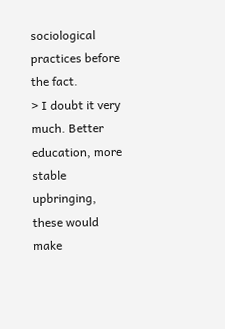sociological practices before the fact.
> I doubt it very much. Better education, more stable upbringing, these would make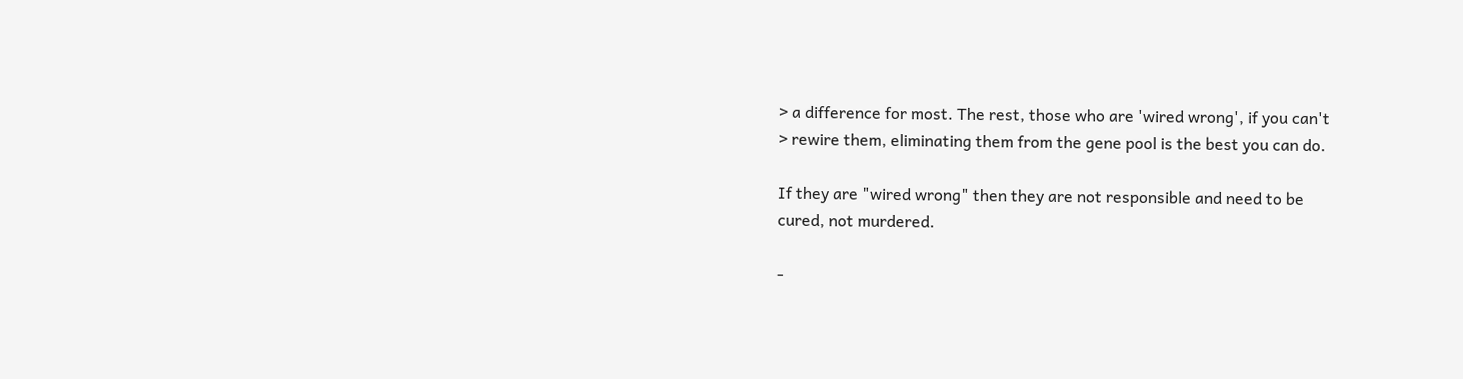> a difference for most. The rest, those who are 'wired wrong', if you can't
> rewire them, eliminating them from the gene pool is the best you can do.

If they are "wired wrong" then they are not responsible and need to be
cured, not murdered.

-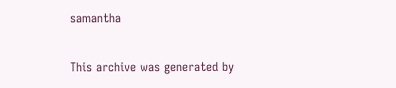samantha

This archive was generated by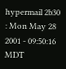hypermail 2b30 : Mon May 28 2001 - 09:50:16 MDT